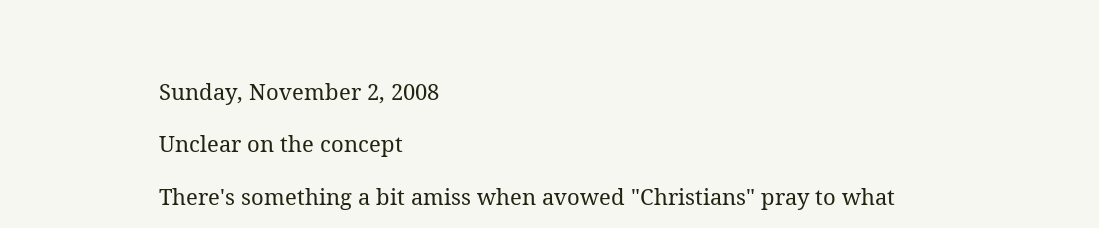Sunday, November 2, 2008

Unclear on the concept

There's something a bit amiss when avowed "Christians" pray to what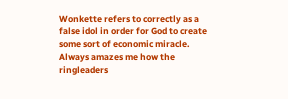Wonkette refers to correctly as a false idol in order for God to create some sort of economic miracle. Always amazes me how the ringleaders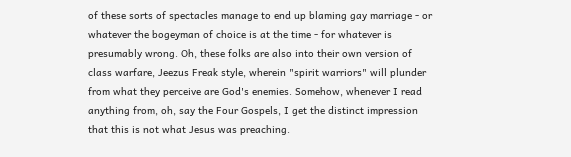of these sorts of spectacles manage to end up blaming gay marriage - or whatever the bogeyman of choice is at the time - for whatever is presumably wrong. Oh, these folks are also into their own version of class warfare, Jeezus Freak style, wherein "spirit warriors" will plunder from what they perceive are God's enemies. Somehow, whenever I read anything from, oh, say the Four Gospels, I get the distinct impression that this is not what Jesus was preaching.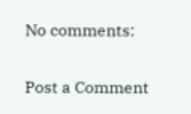No comments:

Post a Comment